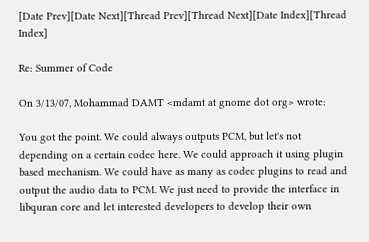[Date Prev][Date Next][Thread Prev][Thread Next][Date Index][Thread Index]

Re: Summer of Code

On 3/13/07, Mohammad DAMT <mdamt at gnome dot org> wrote:

You got the point. We could always outputs PCM, but let's not
depending on a certain codec here. We could approach it using plugin
based mechanism. We could have as many as codec plugins to read and
output the audio data to PCM. We just need to provide the interface in
libquran core and let interested developers to develop their own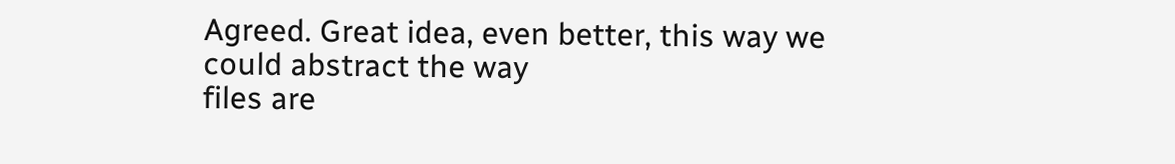Agreed. Great idea, even better, this way we could abstract the way
files are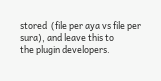stored  (file per aya vs file per sura), and leave this to
the plugin developers.